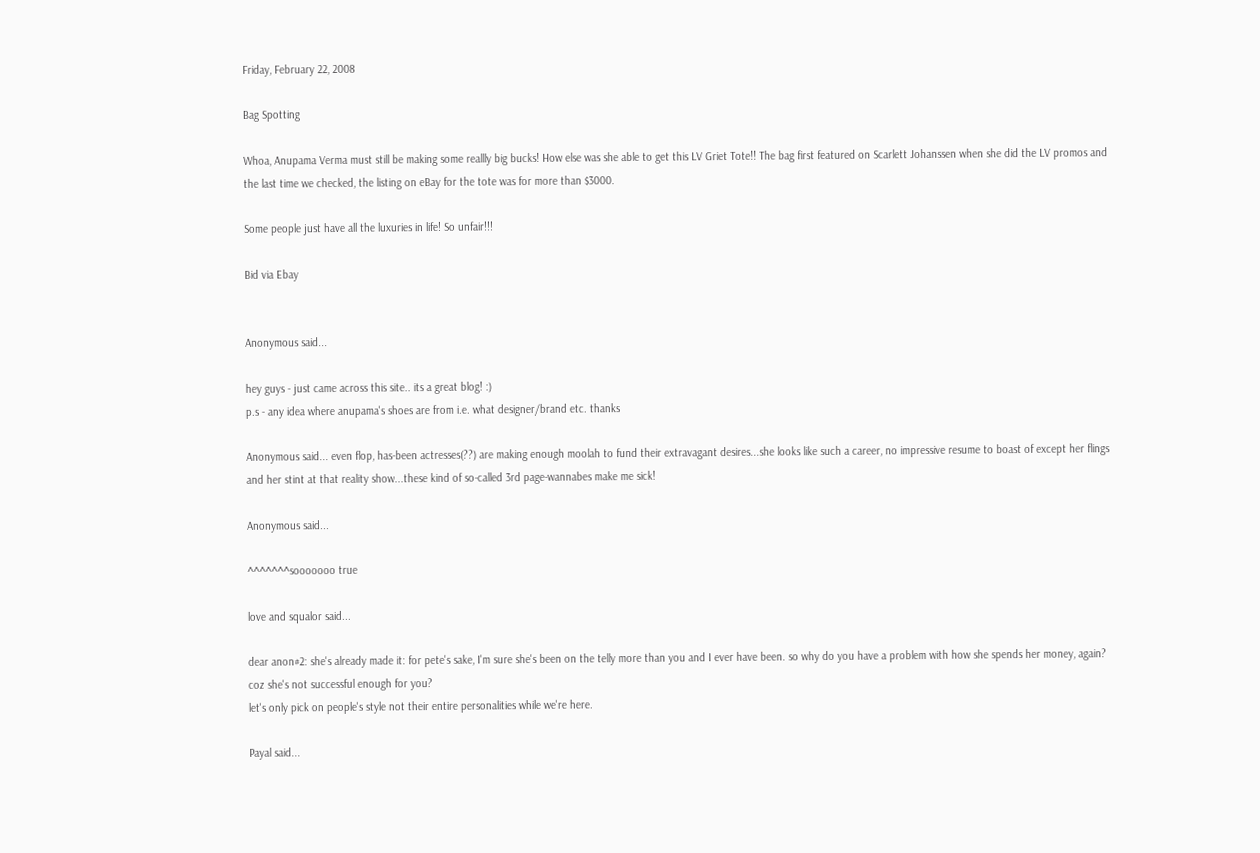Friday, February 22, 2008

Bag Spotting

Whoa, Anupama Verma must still be making some reallly big bucks! How else was she able to get this LV Griet Tote!! The bag first featured on Scarlett Johanssen when she did the LV promos and the last time we checked, the listing on eBay for the tote was for more than $3000.

Some people just have all the luxuries in life! So unfair!!!

Bid via Ebay


Anonymous said...

hey guys - just came across this site.. its a great blog! :)
p.s - any idea where anupama's shoes are from i.e. what designer/brand etc. thanks

Anonymous said... even flop, has-been actresses(??) are making enough moolah to fund their extravagant desires...she looks like such a career, no impressive resume to boast of except her flings and her stint at that reality show...these kind of so-called 3rd page-wannabes make me sick!

Anonymous said...

^^^^^^^sooooooo true

love and squalor said...

dear anon#2: she's already made it: for pete's sake, I'm sure she's been on the telly more than you and I ever have been. so why do you have a problem with how she spends her money, again? coz she's not successful enough for you?
let's only pick on people's style not their entire personalities while we're here.

Payal said...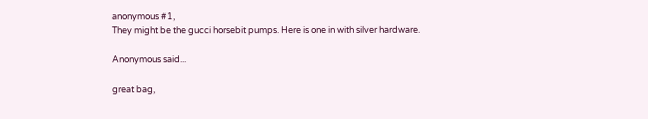anonymous #1,
They might be the gucci horsebit pumps. Here is one in with silver hardware.

Anonymous said...

great bag,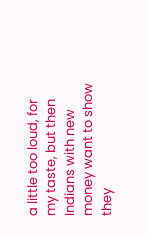a little too loud, for my taste, but then Indians with new money want to show they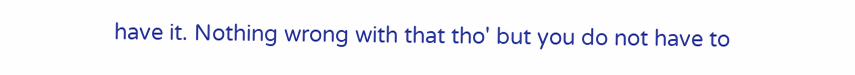have it. Nothing wrong with that tho' but you do not have to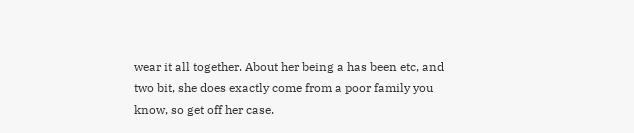wear it all together. About her being a has been etc, and two bit, she does exactly come from a poor family you know, so get off her case.